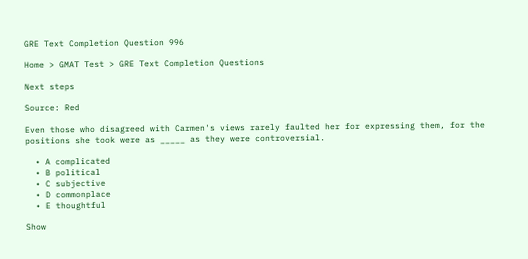GRE Text Completion Question 996

Home > GMAT Test > GRE Text Completion Questions

Next steps

Source: Red

Even those who disagreed with Carmen's views rarely faulted her for expressing them, for the positions she took were as _____ as they were controversial.

  • A complicated
  • B political
  • C subjective
  • D commonplace
  • E thoughtful

Show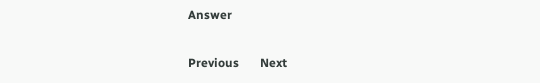Answer

Previous       Next